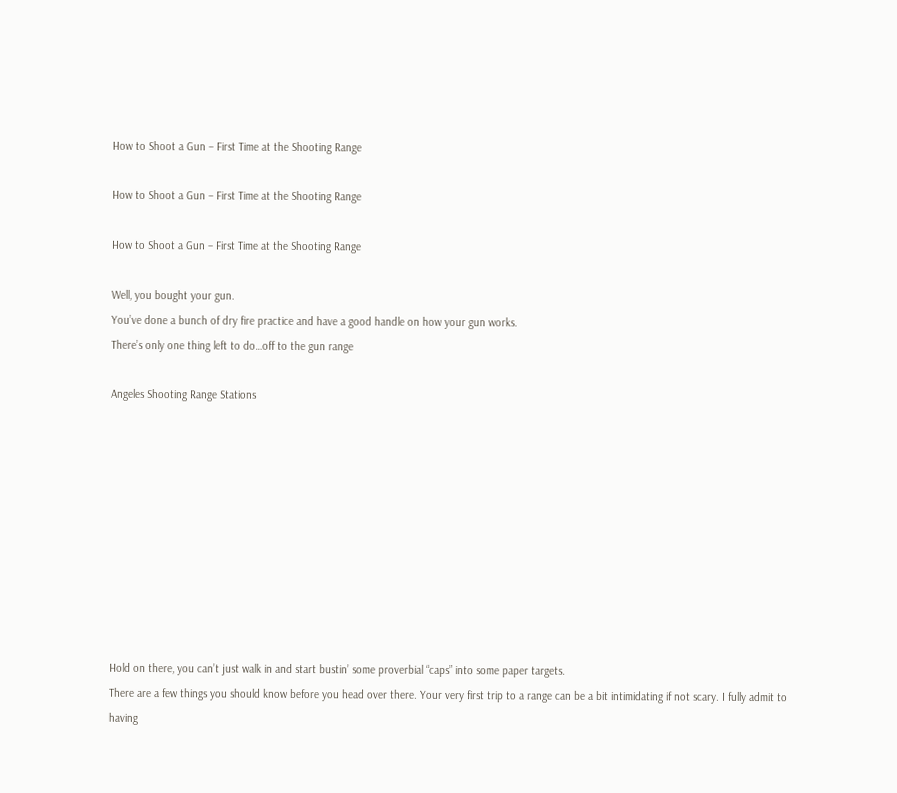How to Shoot a Gun – First Time at the Shooting Range

How to Shoot a Gun – First Time at the Shooting Range

How to Shoot a Gun – First Time at the Shooting Range

Well, you bought your gun.
You’ve done a bunch of dry fire practice and have a good handle on how your gun works.
There’s only one thing left to do…off to the gun range

Angeles Shooting Range Stations










Hold on there, you can’t just walk in and start bustin’ some proverbial “caps” into some paper targets.
There are a few things you should know before you head over there. Your very first trip to a range can be a bit intimidating if not scary. I fully admit to having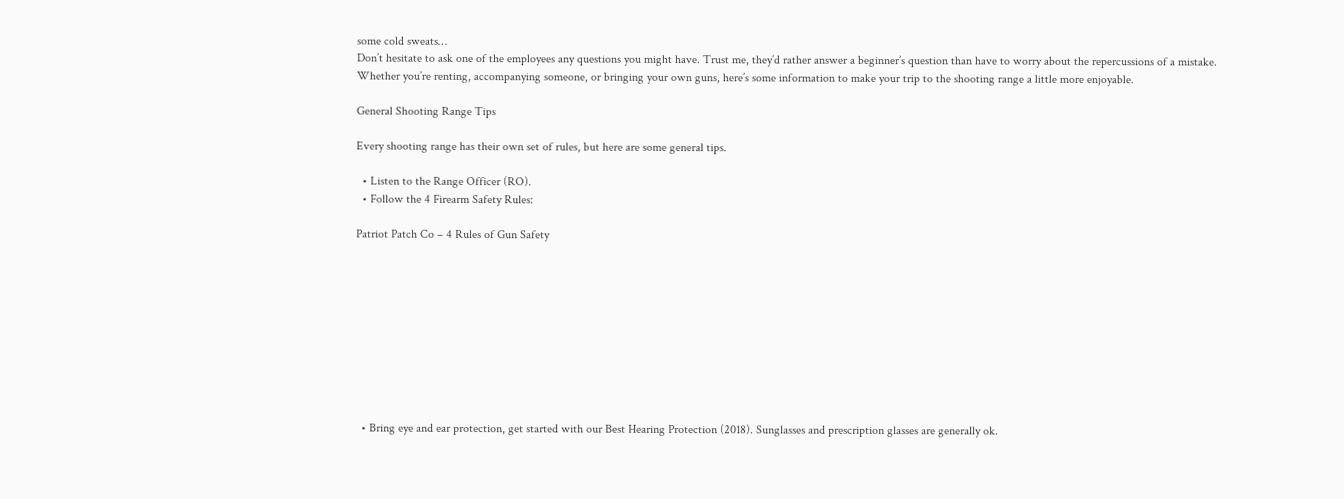some cold sweats…
Don’t hesitate to ask one of the employees any questions you might have. Trust me, they’d rather answer a beginner’s question than have to worry about the repercussions of a mistake.
Whether you’re renting, accompanying someone, or bringing your own guns, here’s some information to make your trip to the shooting range a little more enjoyable.

General Shooting Range Tips

Every shooting range has their own set of rules, but here are some general tips.

  • Listen to the Range Officer (RO).
  • Follow the 4 Firearm Safety Rules:

Patriot Patch Co – 4 Rules of Gun Safety










  • Bring eye and ear protection, get started with our Best Hearing Protection (2018). Sunglasses and prescription glasses are generally ok.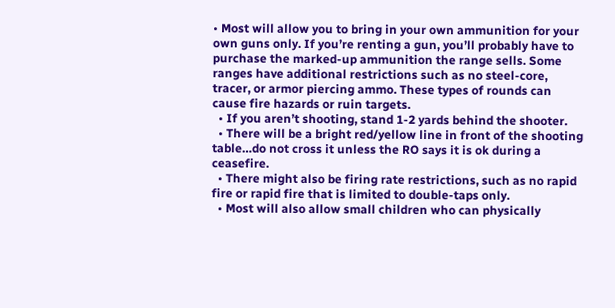• Most will allow you to bring in your own ammunition for your own guns only. If you’re renting a gun, you’ll probably have to purchase the marked-up ammunition the range sells. Some ranges have additional restrictions such as no steel-core, tracer, or armor piercing ammo. These types of rounds can cause fire hazards or ruin targets.
  • If you aren’t shooting, stand 1-2 yards behind the shooter.
  • There will be a bright red/yellow line in front of the shooting table…do not cross it unless the RO says it is ok during a ceasefire.
  • There might also be firing rate restrictions, such as no rapid fire or rapid fire that is limited to double-taps only.
  • Most will also allow small children who can physically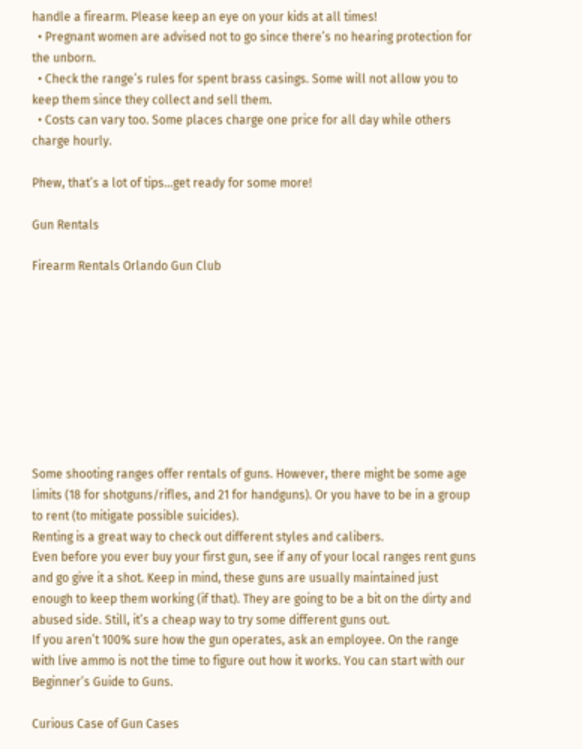handle a firearm. Please keep an eye on your kids at all times!
  • Pregnant women are advised not to go since there’s no hearing protection for the unborn.
  • Check the range’s rules for spent brass casings. Some will not allow you to keep them since they collect and sell them.
  • Costs can vary too. Some places charge one price for all day while others charge hourly.

Phew, that’s a lot of tips…get ready for some more!

Gun Rentals

Firearm Rentals Orlando Gun Club









Some shooting ranges offer rentals of guns. However, there might be some age limits (18 for shotguns/rifles, and 21 for handguns). Or you have to be in a group to rent (to mitigate possible suicides).
Renting is a great way to check out different styles and calibers.
Even before you ever buy your first gun, see if any of your local ranges rent guns and go give it a shot. Keep in mind, these guns are usually maintained just enough to keep them working (if that). They are going to be a bit on the dirty and abused side. Still, it’s a cheap way to try some different guns out.
If you aren’t 100% sure how the gun operates, ask an employee. On the range with live ammo is not the time to figure out how it works. You can start with our Beginner’s Guide to Guns.

Curious Case of Gun Cases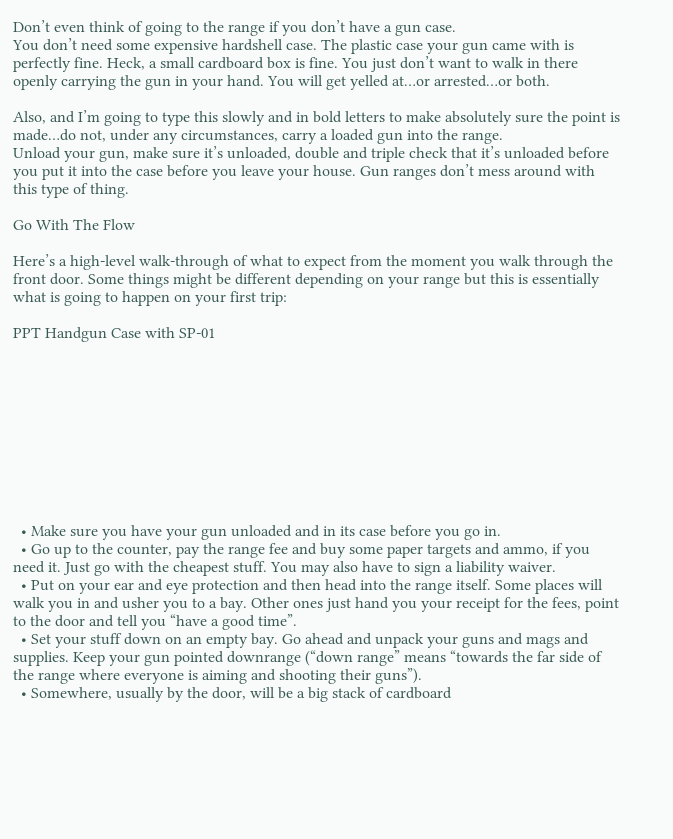Don’t even think of going to the range if you don’t have a gun case.
You don’t need some expensive hardshell case. The plastic case your gun came with is perfectly fine. Heck, a small cardboard box is fine. You just don’t want to walk in there openly carrying the gun in your hand. You will get yelled at…or arrested…or both.

Also, and I’m going to type this slowly and in bold letters to make absolutely sure the point is made…do not, under any circumstances, carry a loaded gun into the range.
Unload your gun, make sure it’s unloaded, double and triple check that it’s unloaded before you put it into the case before you leave your house. Gun ranges don’t mess around with this type of thing.

Go With The Flow

Here’s a high-level walk-through of what to expect from the moment you walk through the front door. Some things might be different depending on your range but this is essentially what is going to happen on your first trip:

PPT Handgun Case with SP-01










  • Make sure you have your gun unloaded and in its case before you go in.
  • Go up to the counter, pay the range fee and buy some paper targets and ammo, if you need it. Just go with the cheapest stuff. You may also have to sign a liability waiver.
  • Put on your ear and eye protection and then head into the range itself. Some places will walk you in and usher you to a bay. Other ones just hand you your receipt for the fees, point to the door and tell you “have a good time”.
  • Set your stuff down on an empty bay. Go ahead and unpack your guns and mags and supplies. Keep your gun pointed downrange (“down range” means “towards the far side of the range where everyone is aiming and shooting their guns”).
  • Somewhere, usually by the door, will be a big stack of cardboard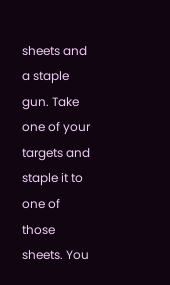sheets and a staple gun. Take one of your targets and staple it to one of those sheets. You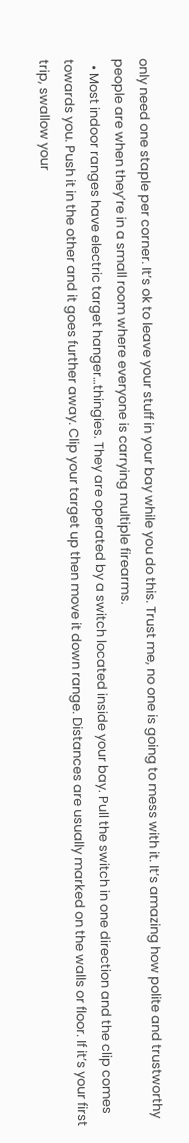only need one staple per corner. It’s ok to leave your stuff in your bay while you do this. Trust me, no one is going to mess with it. It’s amazing how polite and trustworthy people are when they’re in a small room where everyone is carrying multiple firearms.
  • Most indoor ranges have electric target hanger…thingies. They are operated by a switch located inside your bay. Pull the switch in one direction and the clip comes towards you. Push it in the other and it goes further away. Clip your target up then move it down range. Distances are usually marked on the walls or floor. If it’s your first trip, swallow your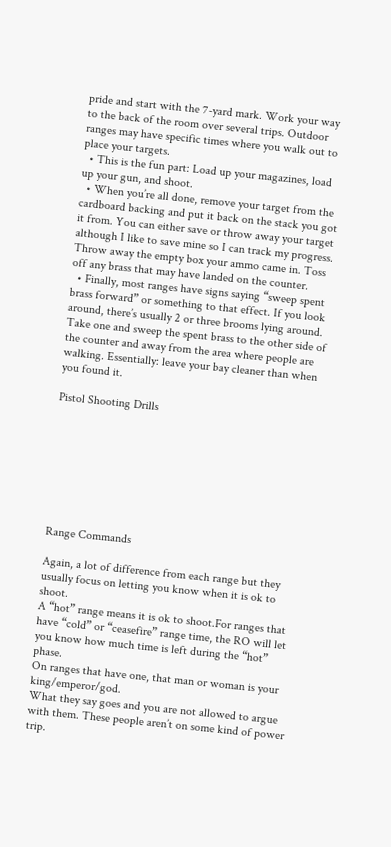pride and start with the 7-yard mark. Work your way to the back of the room over several trips. Outdoor ranges may have specific times where you walk out to place your targets.
  • This is the fun part: Load up your magazines, load up your gun, and shoot.
  • When you’re all done, remove your target from the cardboard backing and put it back on the stack you got it from. You can either save or throw away your target although I like to save mine so I can track my progress. Throw away the empty box your ammo came in. Toss off any brass that may have landed on the counter.
  • Finally, most ranges have signs saying “sweep spent brass forward” or something to that effect. If you look around, there’s usually 2 or three brooms lying around. Take one and sweep the spent brass to the other side of the counter and away from the area where people are walking. Essentially: leave your bay cleaner than when you found it.

Pistol Shooting Drills








Range Commands

Again, a lot of difference from each range but they usually focus on letting you know when it is ok to shoot.
A “hot” range means it is ok to shoot.For ranges that have “cold” or “ceasefire” range time, the RO will let you know how much time is left during the “hot” phase.
On ranges that have one, that man or woman is your king/emperor/god.
What they say goes and you are not allowed to argue with them. These people aren’t on some kind of power trip.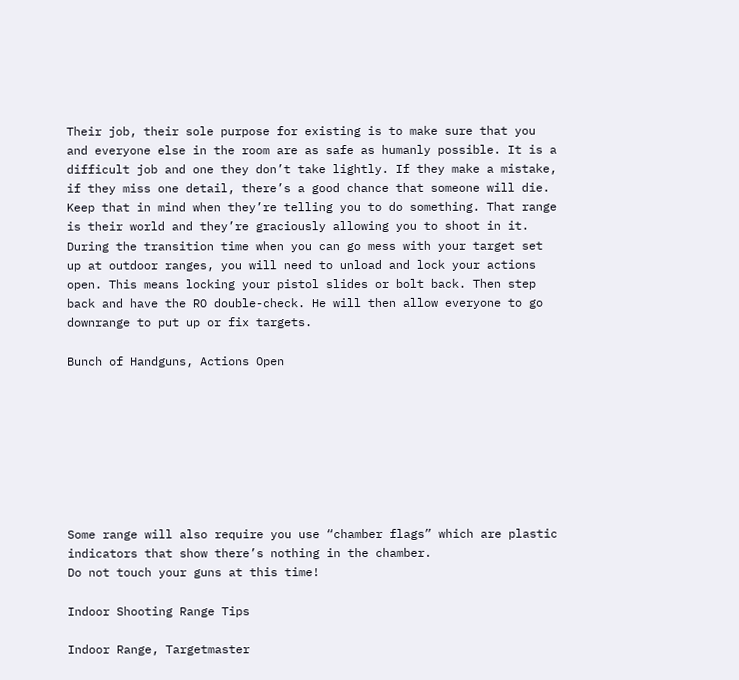Their job, their sole purpose for existing is to make sure that you and everyone else in the room are as safe as humanly possible. It is a difficult job and one they don’t take lightly. If they make a mistake, if they miss one detail, there’s a good chance that someone will die.
Keep that in mind when they’re telling you to do something. That range is their world and they’re graciously allowing you to shoot in it.
During the transition time when you can go mess with your target set up at outdoor ranges, you will need to unload and lock your actions open. This means locking your pistol slides or bolt back. Then step back and have the RO double-check. He will then allow everyone to go downrange to put up or fix targets.

Bunch of Handguns, Actions Open








Some range will also require you use “chamber flags” which are plastic indicators that show there’s nothing in the chamber.
Do not touch your guns at this time!

Indoor Shooting Range Tips

Indoor Range, Targetmaster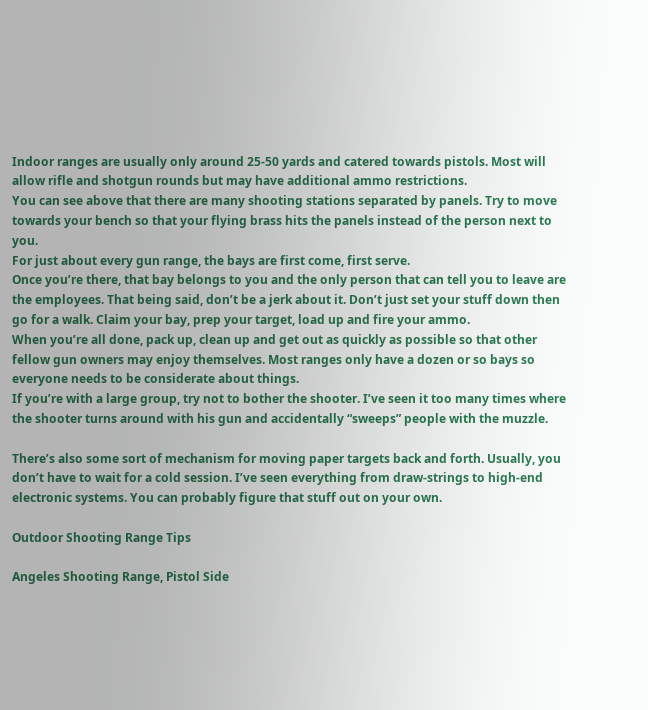Indoor ranges are usually only around 25-50 yards and catered towards pistols. Most will allow rifle and shotgun rounds but may have additional ammo restrictions.
You can see above that there are many shooting stations separated by panels. Try to move towards your bench so that your flying brass hits the panels instead of the person next to you.
For just about every gun range, the bays are first come, first serve.
Once you’re there, that bay belongs to you and the only person that can tell you to leave are the employees. That being said, don’t be a jerk about it. Don’t just set your stuff down then go for a walk. Claim your bay, prep your target, load up and fire your ammo.
When you’re all done, pack up, clean up and get out as quickly as possible so that other fellow gun owners may enjoy themselves. Most ranges only have a dozen or so bays so everyone needs to be considerate about things.
If you’re with a large group, try not to bother the shooter. I’ve seen it too many times where the shooter turns around with his gun and accidentally “sweeps” people with the muzzle.

There’s also some sort of mechanism for moving paper targets back and forth. Usually, you don’t have to wait for a cold session. I’ve seen everything from draw-strings to high-end electronic systems. You can probably figure that stuff out on your own.

Outdoor Shooting Range Tips

Angeles Shooting Range, Pistol Side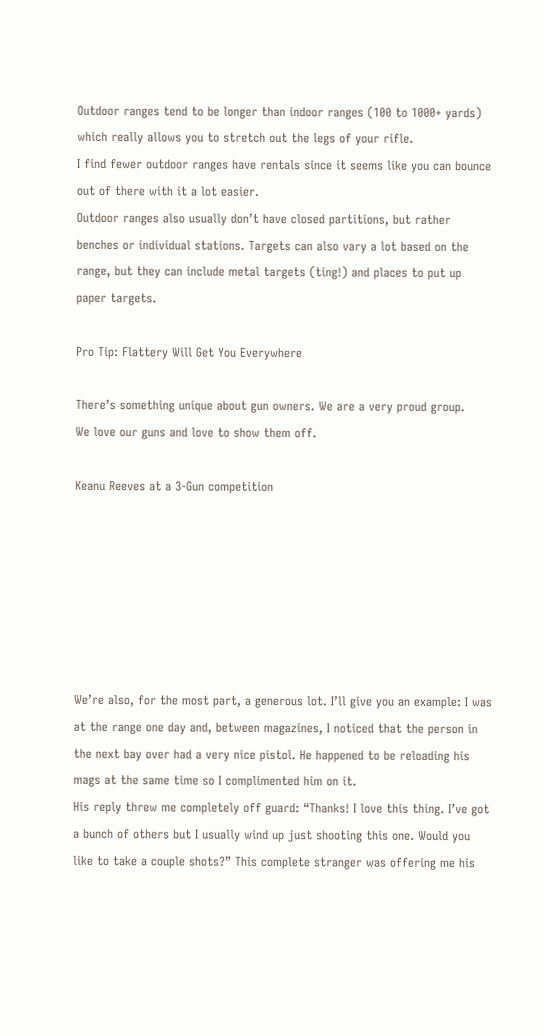Outdoor ranges tend to be longer than indoor ranges (100 to 1000+ yards) which really allows you to stretch out the legs of your rifle.
I find fewer outdoor ranges have rentals since it seems like you can bounce out of there with it a lot easier.
Outdoor ranges also usually don’t have closed partitions, but rather benches or individual stations. Targets can also vary a lot based on the range, but they can include metal targets (ting!) and places to put up paper targets.

Pro Tip: Flattery Will Get You Everywhere

There’s something unique about gun owners. We are a very proud group.
We love our guns and love to show them off.

Keanu Reeves at a 3-Gun competition







We’re also, for the most part, a generous lot. I’ll give you an example: I was at the range one day and, between magazines, I noticed that the person in the next bay over had a very nice pistol. He happened to be reloading his mags at the same time so I complimented him on it.
His reply threw me completely off guard: “Thanks! I love this thing. I’ve got a bunch of others but I usually wind up just shooting this one. Would you like to take a couple shots?” This complete stranger was offering me his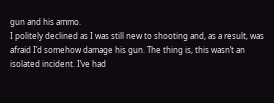gun and his ammo.
I politely declined as I was still new to shooting and, as a result, was afraid I’d somehow damage his gun. The thing is, this wasn’t an isolated incident. I’ve had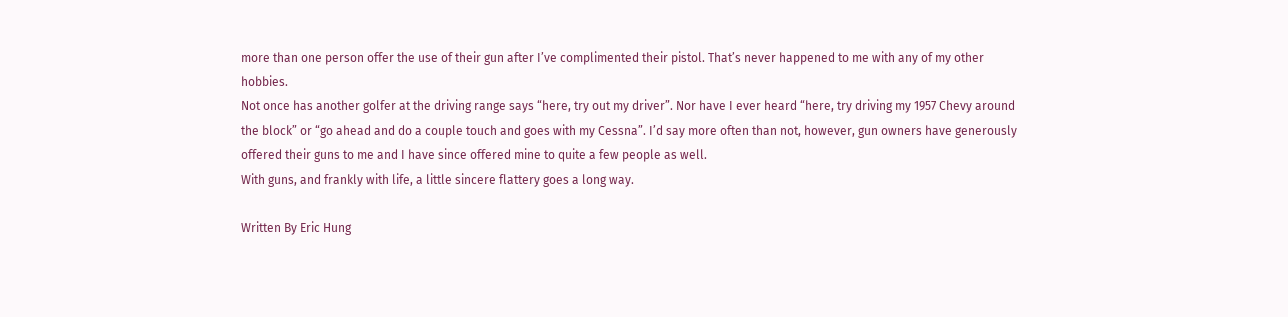more than one person offer the use of their gun after I’ve complimented their pistol. That’s never happened to me with any of my other hobbies.
Not once has another golfer at the driving range says “here, try out my driver”. Nor have I ever heard “here, try driving my 1957 Chevy around the block” or “go ahead and do a couple touch and goes with my Cessna”. I’d say more often than not, however, gun owners have generously offered their guns to me and I have since offered mine to quite a few people as well.
With guns, and frankly with life, a little sincere flattery goes a long way.

Written By Eric Hung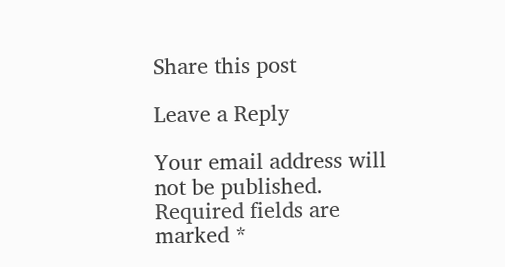Share this post

Leave a Reply

Your email address will not be published. Required fields are marked *